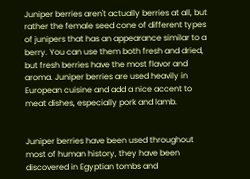Juniper berries aren't actually berries at all, but rather the female seed cone of different types of junipers that has an appearance similar to a berry. You can use them both fresh and dried, but fresh berries have the most flavor and aroma. Juniper berries are used heavily in European cuisine and add a nice accent to meat dishes, especially pork and lamb.


Juniper berries have been used throughout most of human history, they have been discovered in Egyptian tombs and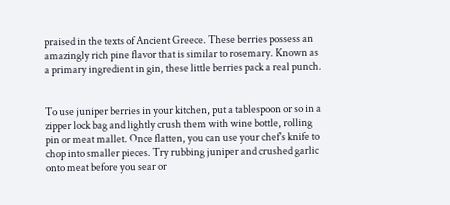praised in the texts of Ancient Greece. These berries possess an amazingly rich pine flavor that is similar to rosemary. Known as a primary ingredient in gin, these little berries pack a real punch.


To use juniper berries in your kitchen, put a tablespoon or so in a zipper lock bag and lightly crush them with wine bottle, rolling pin or meat mallet. Once flatten, you can use your chef's knife to chop into smaller pieces. Try rubbing juniper and crushed garlic onto meat before you sear or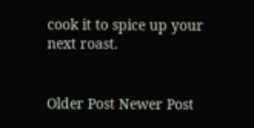cook it to spice up your next roast.


Older Post Newer Post